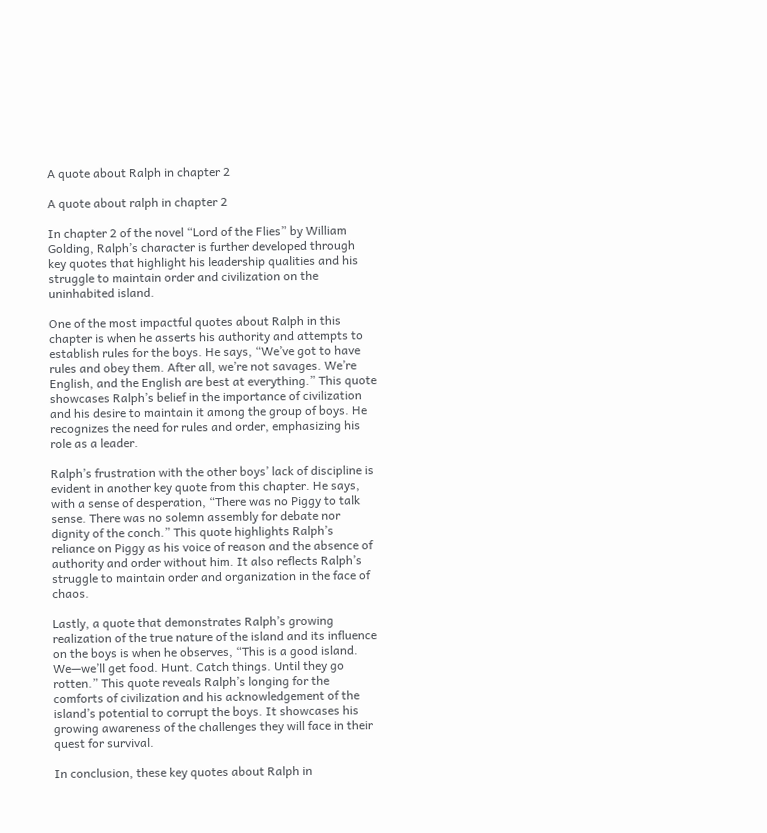A quote about Ralph in chapter 2

A quote about ralph in chapter 2

In chapter 2 of the novel “Lord of the Flies” by William Golding, Ralph’s character is further developed through key quotes that highlight his leadership qualities and his struggle to maintain order and civilization on the uninhabited island.

One of the most impactful quotes about Ralph in this chapter is when he asserts his authority and attempts to establish rules for the boys. He says, “We’ve got to have rules and obey them. After all, we’re not savages. We’re English, and the English are best at everything.” This quote showcases Ralph’s belief in the importance of civilization and his desire to maintain it among the group of boys. He recognizes the need for rules and order, emphasizing his role as a leader.

Ralph’s frustration with the other boys’ lack of discipline is evident in another key quote from this chapter. He says, with a sense of desperation, “There was no Piggy to talk sense. There was no solemn assembly for debate nor dignity of the conch.” This quote highlights Ralph’s reliance on Piggy as his voice of reason and the absence of authority and order without him. It also reflects Ralph’s struggle to maintain order and organization in the face of chaos.

Lastly, a quote that demonstrates Ralph’s growing realization of the true nature of the island and its influence on the boys is when he observes, “This is a good island. We—we’ll get food. Hunt. Catch things. Until they go rotten.” This quote reveals Ralph’s longing for the comforts of civilization and his acknowledgement of the island’s potential to corrupt the boys. It showcases his growing awareness of the challenges they will face in their quest for survival.

In conclusion, these key quotes about Ralph in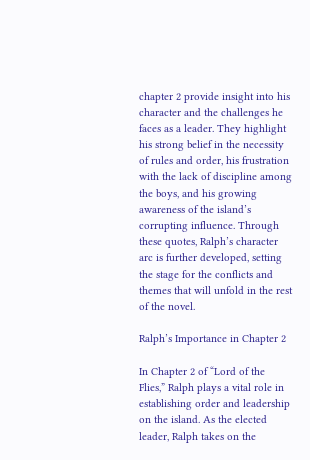chapter 2 provide insight into his character and the challenges he faces as a leader. They highlight his strong belief in the necessity of rules and order, his frustration with the lack of discipline among the boys, and his growing awareness of the island’s corrupting influence. Through these quotes, Ralph’s character arc is further developed, setting the stage for the conflicts and themes that will unfold in the rest of the novel.

Ralph’s Importance in Chapter 2

In Chapter 2 of “Lord of the Flies,” Ralph plays a vital role in establishing order and leadership on the island. As the elected leader, Ralph takes on the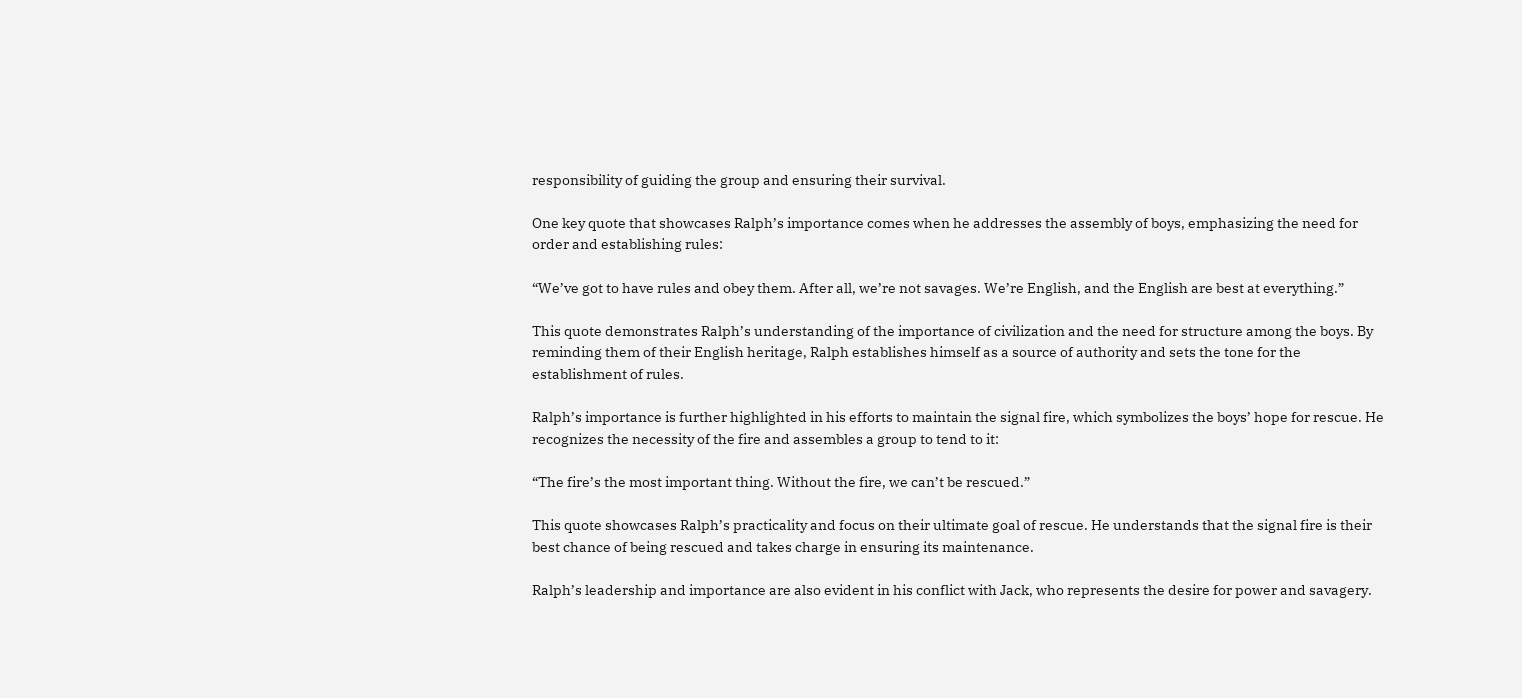responsibility of guiding the group and ensuring their survival.

One key quote that showcases Ralph’s importance comes when he addresses the assembly of boys, emphasizing the need for order and establishing rules:

“We’ve got to have rules and obey them. After all, we’re not savages. We’re English, and the English are best at everything.”

This quote demonstrates Ralph’s understanding of the importance of civilization and the need for structure among the boys. By reminding them of their English heritage, Ralph establishes himself as a source of authority and sets the tone for the establishment of rules.

Ralph’s importance is further highlighted in his efforts to maintain the signal fire, which symbolizes the boys’ hope for rescue. He recognizes the necessity of the fire and assembles a group to tend to it:

“The fire’s the most important thing. Without the fire, we can’t be rescued.”

This quote showcases Ralph’s practicality and focus on their ultimate goal of rescue. He understands that the signal fire is their best chance of being rescued and takes charge in ensuring its maintenance.

Ralph’s leadership and importance are also evident in his conflict with Jack, who represents the desire for power and savagery.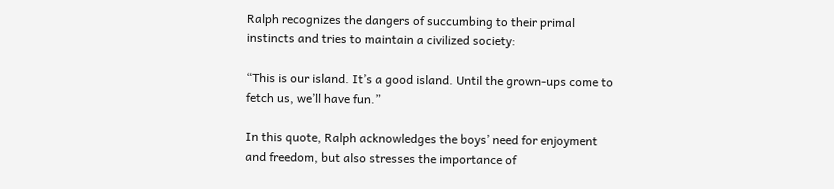Ralph recognizes the dangers of succumbing to their primal instincts and tries to maintain a civilized society:

“This is our island. It’s a good island. Until the grown-ups come to fetch us, we’ll have fun.”

In this quote, Ralph acknowledges the boys’ need for enjoyment and freedom, but also stresses the importance of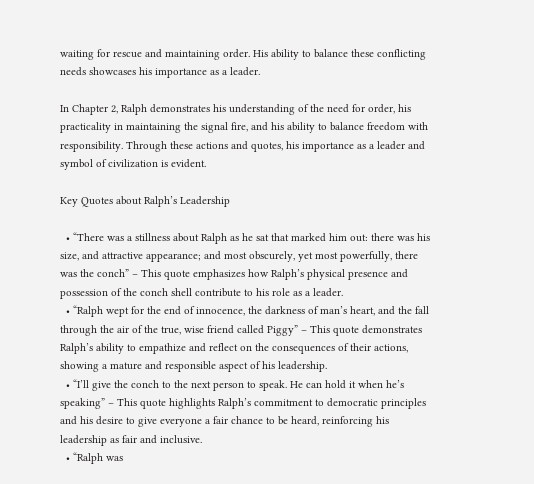waiting for rescue and maintaining order. His ability to balance these conflicting needs showcases his importance as a leader.

In Chapter 2, Ralph demonstrates his understanding of the need for order, his practicality in maintaining the signal fire, and his ability to balance freedom with responsibility. Through these actions and quotes, his importance as a leader and symbol of civilization is evident.

Key Quotes about Ralph’s Leadership

  • “There was a stillness about Ralph as he sat that marked him out: there was his size, and attractive appearance; and most obscurely, yet most powerfully, there was the conch” – This quote emphasizes how Ralph’s physical presence and possession of the conch shell contribute to his role as a leader.
  • “Ralph wept for the end of innocence, the darkness of man’s heart, and the fall through the air of the true, wise friend called Piggy” – This quote demonstrates Ralph’s ability to empathize and reflect on the consequences of their actions, showing a mature and responsible aspect of his leadership.
  • “I’ll give the conch to the next person to speak. He can hold it when he’s speaking” – This quote highlights Ralph’s commitment to democratic principles and his desire to give everyone a fair chance to be heard, reinforcing his leadership as fair and inclusive.
  • “Ralph was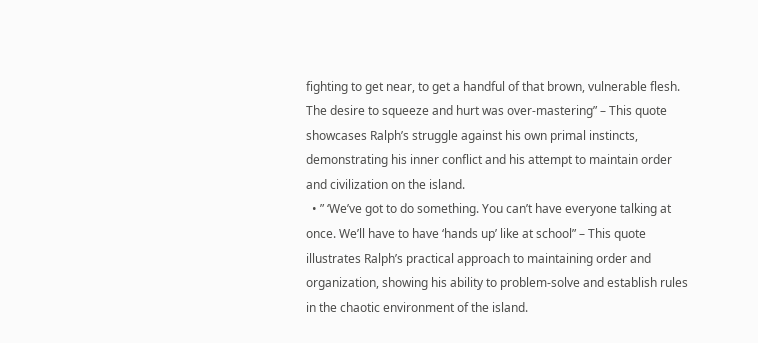fighting to get near, to get a handful of that brown, vulnerable flesh. The desire to squeeze and hurt was over-mastering” – This quote showcases Ralph’s struggle against his own primal instincts, demonstrating his inner conflict and his attempt to maintain order and civilization on the island.
  • ” ‘We’ve got to do something. You can’t have everyone talking at once. We’ll have to have ‘hands up’ like at school” – This quote illustrates Ralph’s practical approach to maintaining order and organization, showing his ability to problem-solve and establish rules in the chaotic environment of the island.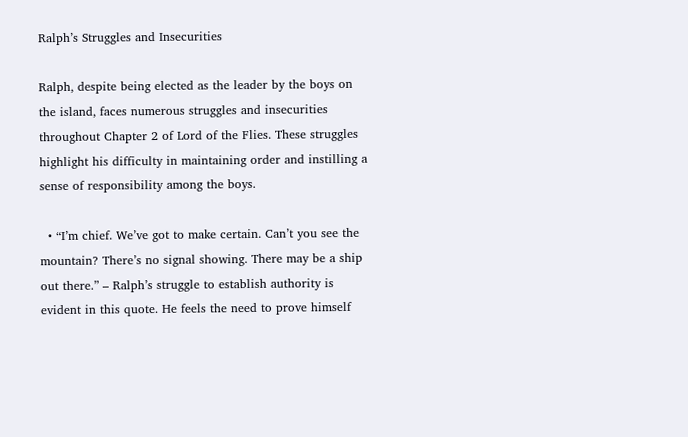Ralph’s Struggles and Insecurities

Ralph, despite being elected as the leader by the boys on the island, faces numerous struggles and insecurities throughout Chapter 2 of Lord of the Flies. These struggles highlight his difficulty in maintaining order and instilling a sense of responsibility among the boys.

  • “I’m chief. We’ve got to make certain. Can’t you see the mountain? There’s no signal showing. There may be a ship out there.” – Ralph’s struggle to establish authority is evident in this quote. He feels the need to prove himself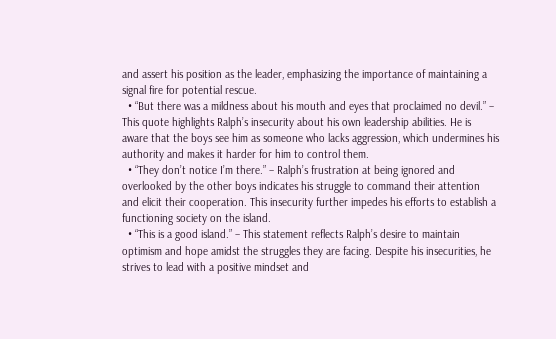and assert his position as the leader, emphasizing the importance of maintaining a signal fire for potential rescue.
  • “But there was a mildness about his mouth and eyes that proclaimed no devil.” – This quote highlights Ralph’s insecurity about his own leadership abilities. He is aware that the boys see him as someone who lacks aggression, which undermines his authority and makes it harder for him to control them.
  • “They don’t notice I’m there.” – Ralph’s frustration at being ignored and overlooked by the other boys indicates his struggle to command their attention and elicit their cooperation. This insecurity further impedes his efforts to establish a functioning society on the island.
  • “This is a good island.” – This statement reflects Ralph’s desire to maintain optimism and hope amidst the struggles they are facing. Despite his insecurities, he strives to lead with a positive mindset and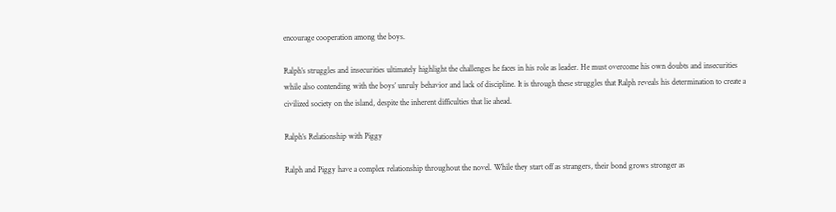encourage cooperation among the boys.

Ralph’s struggles and insecurities ultimately highlight the challenges he faces in his role as leader. He must overcome his own doubts and insecurities while also contending with the boys’ unruly behavior and lack of discipline. It is through these struggles that Ralph reveals his determination to create a civilized society on the island, despite the inherent difficulties that lie ahead.

Ralph’s Relationship with Piggy

Ralph and Piggy have a complex relationship throughout the novel. While they start off as strangers, their bond grows stronger as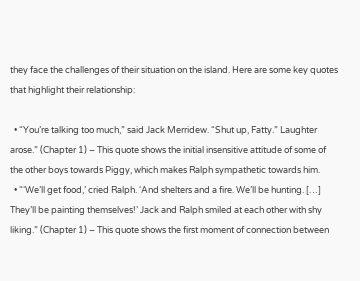they face the challenges of their situation on the island. Here are some key quotes that highlight their relationship:

  • “You’re talking too much,” said Jack Merridew. “Shut up, Fatty.” Laughter arose.” (Chapter 1) – This quote shows the initial insensitive attitude of some of the other boys towards Piggy, which makes Ralph sympathetic towards him.
  • “‘We’ll get food,’ cried Ralph. ‘And shelters and a fire. We’ll be hunting. […] They’ll be painting themselves!’ Jack and Ralph smiled at each other with shy liking.” (Chapter 1) – This quote shows the first moment of connection between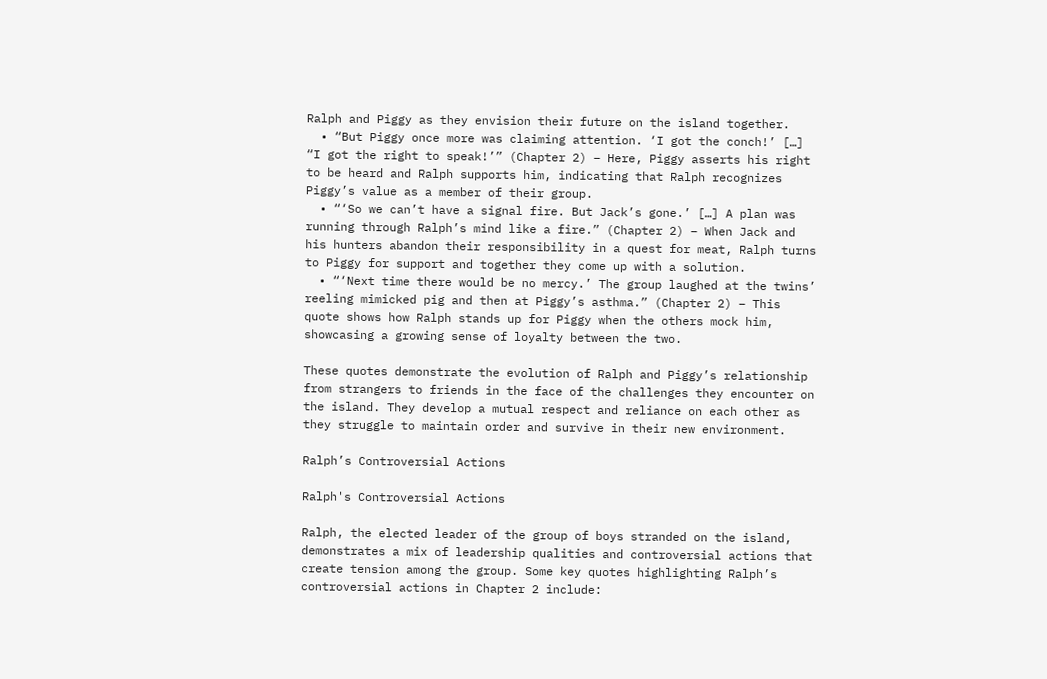Ralph and Piggy as they envision their future on the island together.
  • “But Piggy once more was claiming attention. ‘I got the conch!’ […] “I got the right to speak!’” (Chapter 2) – Here, Piggy asserts his right to be heard and Ralph supports him, indicating that Ralph recognizes Piggy’s value as a member of their group.
  • “‘So we can’t have a signal fire. But Jack’s gone.’ […] A plan was running through Ralph’s mind like a fire.” (Chapter 2) – When Jack and his hunters abandon their responsibility in a quest for meat, Ralph turns to Piggy for support and together they come up with a solution.
  • “‘Next time there would be no mercy.’ The group laughed at the twins’ reeling mimicked pig and then at Piggy’s asthma.” (Chapter 2) – This quote shows how Ralph stands up for Piggy when the others mock him, showcasing a growing sense of loyalty between the two.

These quotes demonstrate the evolution of Ralph and Piggy’s relationship from strangers to friends in the face of the challenges they encounter on the island. They develop a mutual respect and reliance on each other as they struggle to maintain order and survive in their new environment.

Ralph’s Controversial Actions

Ralph's Controversial Actions

Ralph, the elected leader of the group of boys stranded on the island, demonstrates a mix of leadership qualities and controversial actions that create tension among the group. Some key quotes highlighting Ralph’s controversial actions in Chapter 2 include: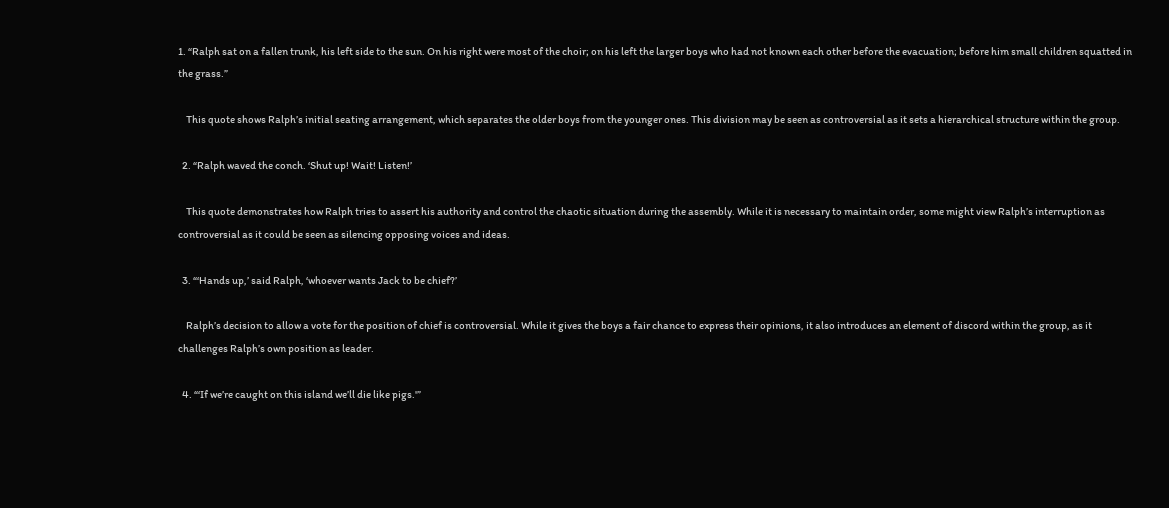1. “Ralph sat on a fallen trunk, his left side to the sun. On his right were most of the choir; on his left the larger boys who had not known each other before the evacuation; before him small children squatted in the grass.”

    This quote shows Ralph’s initial seating arrangement, which separates the older boys from the younger ones. This division may be seen as controversial as it sets a hierarchical structure within the group.

  2. “Ralph waved the conch. ‘Shut up! Wait! Listen!’

    This quote demonstrates how Ralph tries to assert his authority and control the chaotic situation during the assembly. While it is necessary to maintain order, some might view Ralph’s interruption as controversial as it could be seen as silencing opposing voices and ideas.

  3. “‘Hands up,’ said Ralph, ‘whoever wants Jack to be chief?’

    Ralph’s decision to allow a vote for the position of chief is controversial. While it gives the boys a fair chance to express their opinions, it also introduces an element of discord within the group, as it challenges Ralph’s own position as leader.

  4. “‘If we’re caught on this island we’ll die like pigs.'”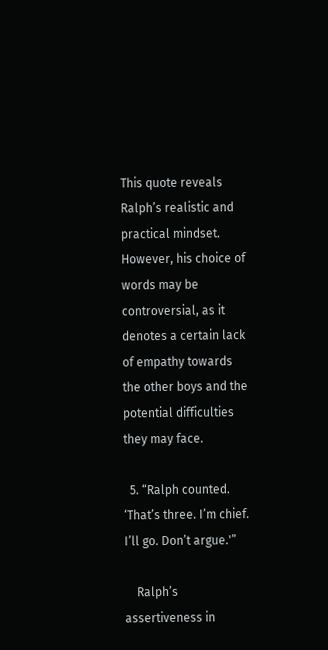This quote reveals Ralph’s realistic and practical mindset. However, his choice of words may be controversial, as it denotes a certain lack of empathy towards the other boys and the potential difficulties they may face.

  5. “Ralph counted. ‘That’s three. I’m chief. I’ll go. Don’t argue.'”

    Ralph’s assertiveness in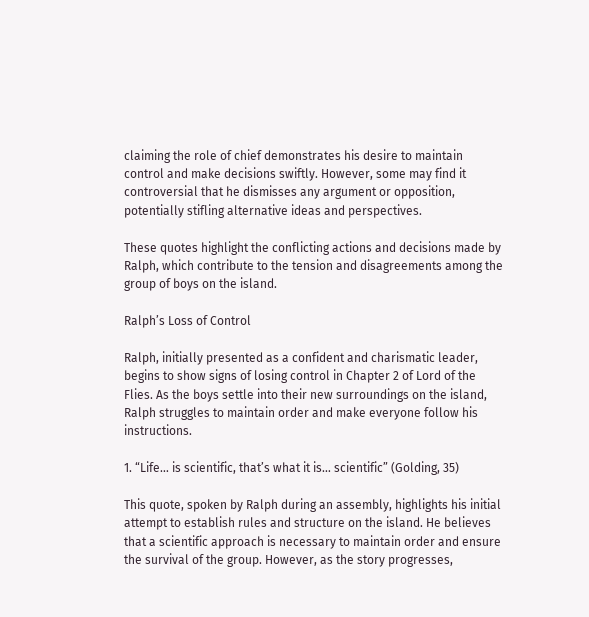claiming the role of chief demonstrates his desire to maintain control and make decisions swiftly. However, some may find it controversial that he dismisses any argument or opposition, potentially stifling alternative ideas and perspectives.

These quotes highlight the conflicting actions and decisions made by Ralph, which contribute to the tension and disagreements among the group of boys on the island.

Ralph’s Loss of Control

Ralph, initially presented as a confident and charismatic leader, begins to show signs of losing control in Chapter 2 of Lord of the Flies. As the boys settle into their new surroundings on the island, Ralph struggles to maintain order and make everyone follow his instructions.

1. “Life… is scientific, that’s what it is… scientific” (Golding, 35)

This quote, spoken by Ralph during an assembly, highlights his initial attempt to establish rules and structure on the island. He believes that a scientific approach is necessary to maintain order and ensure the survival of the group. However, as the story progresses,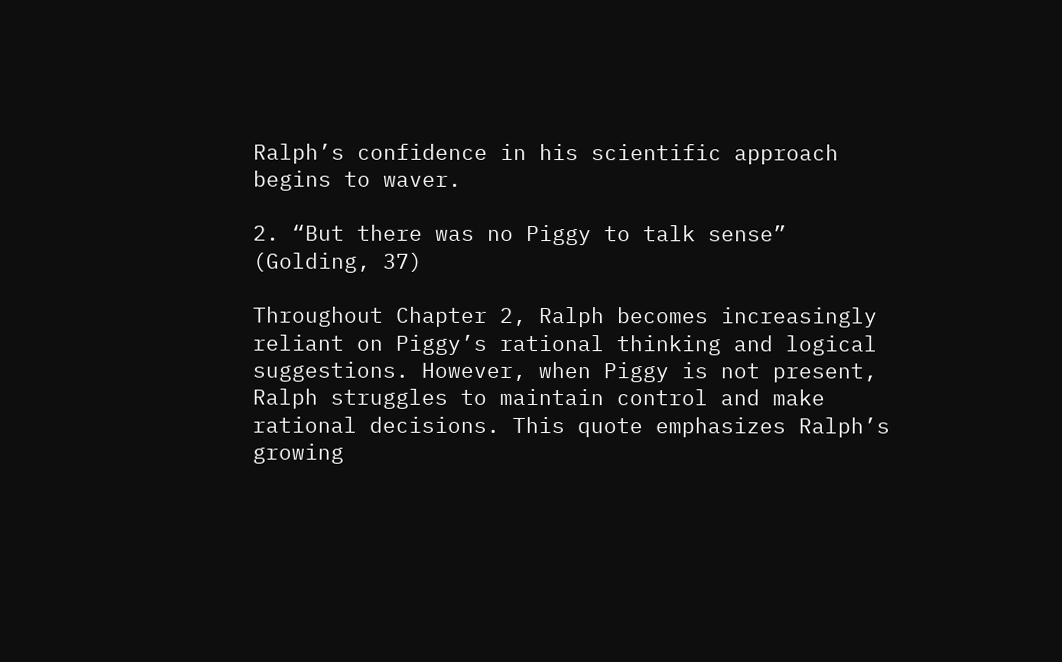Ralph’s confidence in his scientific approach begins to waver.

2. “But there was no Piggy to talk sense” (Golding, 37)

Throughout Chapter 2, Ralph becomes increasingly reliant on Piggy’s rational thinking and logical suggestions. However, when Piggy is not present, Ralph struggles to maintain control and make rational decisions. This quote emphasizes Ralph’s growing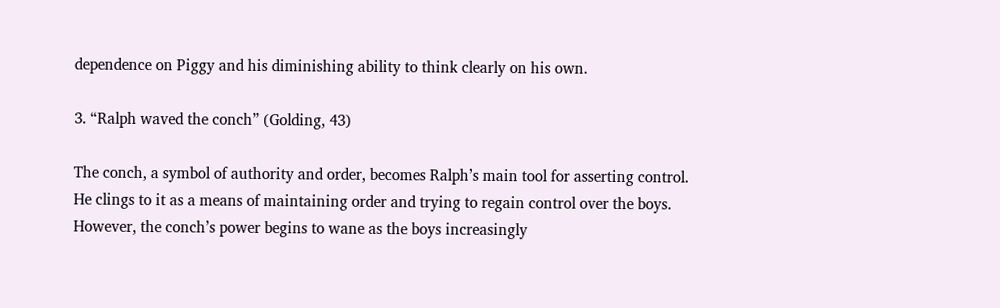dependence on Piggy and his diminishing ability to think clearly on his own.

3. “Ralph waved the conch” (Golding, 43)

The conch, a symbol of authority and order, becomes Ralph’s main tool for asserting control. He clings to it as a means of maintaining order and trying to regain control over the boys. However, the conch’s power begins to wane as the boys increasingly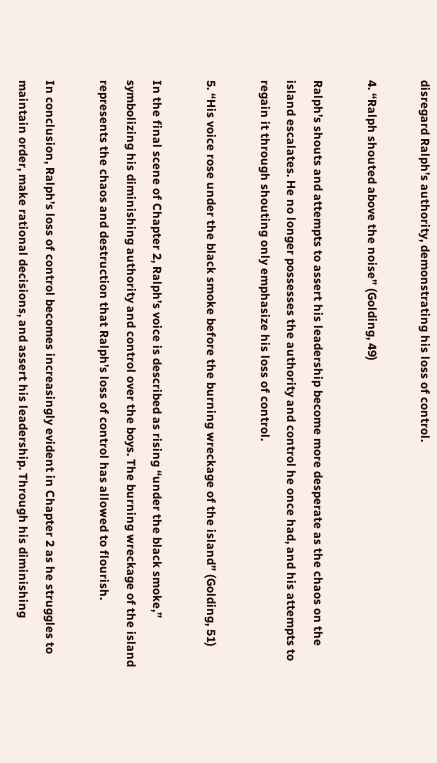disregard Ralph’s authority, demonstrating his loss of control.

4. “Ralph shouted above the noise” (Golding, 49)

Ralph’s shouts and attempts to assert his leadership become more desperate as the chaos on the island escalates. He no longer possesses the authority and control he once had, and his attempts to regain it through shouting only emphasize his loss of control.

5. “His voice rose under the black smoke before the burning wreckage of the island” (Golding, 51)

In the final scene of Chapter 2, Ralph’s voice is described as rising “under the black smoke,” symbolizing his diminishing authority and control over the boys. The burning wreckage of the island represents the chaos and destruction that Ralph’s loss of control has allowed to flourish.

In conclusion, Ralph’s loss of control becomes increasingly evident in Chapter 2 as he struggles to maintain order, make rational decisions, and assert his leadership. Through his diminishing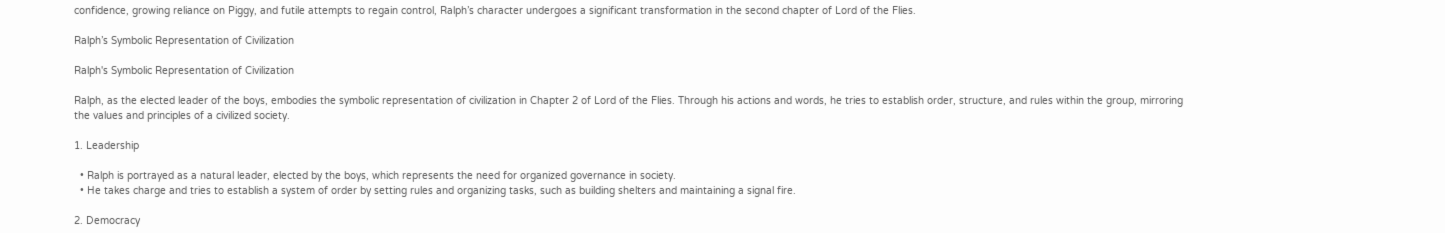confidence, growing reliance on Piggy, and futile attempts to regain control, Ralph’s character undergoes a significant transformation in the second chapter of Lord of the Flies.

Ralph’s Symbolic Representation of Civilization

Ralph's Symbolic Representation of Civilization

Ralph, as the elected leader of the boys, embodies the symbolic representation of civilization in Chapter 2 of Lord of the Flies. Through his actions and words, he tries to establish order, structure, and rules within the group, mirroring the values and principles of a civilized society.

1. Leadership

  • Ralph is portrayed as a natural leader, elected by the boys, which represents the need for organized governance in society.
  • He takes charge and tries to establish a system of order by setting rules and organizing tasks, such as building shelters and maintaining a signal fire.

2. Democracy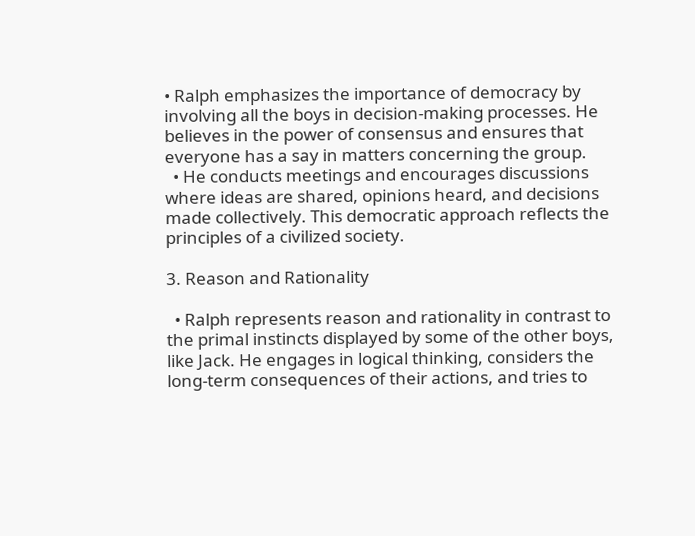• Ralph emphasizes the importance of democracy by involving all the boys in decision-making processes. He believes in the power of consensus and ensures that everyone has a say in matters concerning the group.
  • He conducts meetings and encourages discussions where ideas are shared, opinions heard, and decisions made collectively. This democratic approach reflects the principles of a civilized society.

3. Reason and Rationality

  • Ralph represents reason and rationality in contrast to the primal instincts displayed by some of the other boys, like Jack. He engages in logical thinking, considers the long-term consequences of their actions, and tries to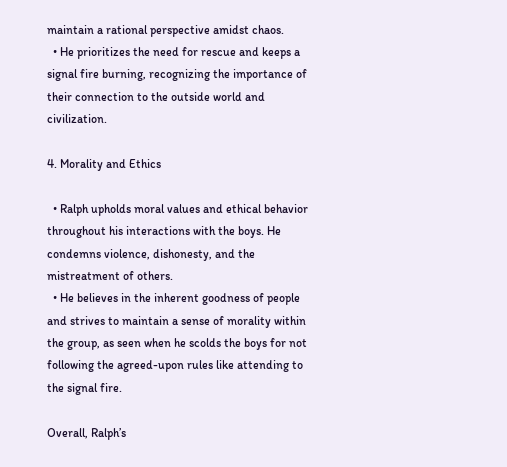maintain a rational perspective amidst chaos.
  • He prioritizes the need for rescue and keeps a signal fire burning, recognizing the importance of their connection to the outside world and civilization.

4. Morality and Ethics

  • Ralph upholds moral values and ethical behavior throughout his interactions with the boys. He condemns violence, dishonesty, and the mistreatment of others.
  • He believes in the inherent goodness of people and strives to maintain a sense of morality within the group, as seen when he scolds the boys for not following the agreed-upon rules like attending to the signal fire.

Overall, Ralph’s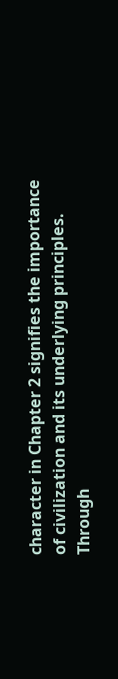character in Chapter 2 signifies the importance of civilization and its underlying principles. Through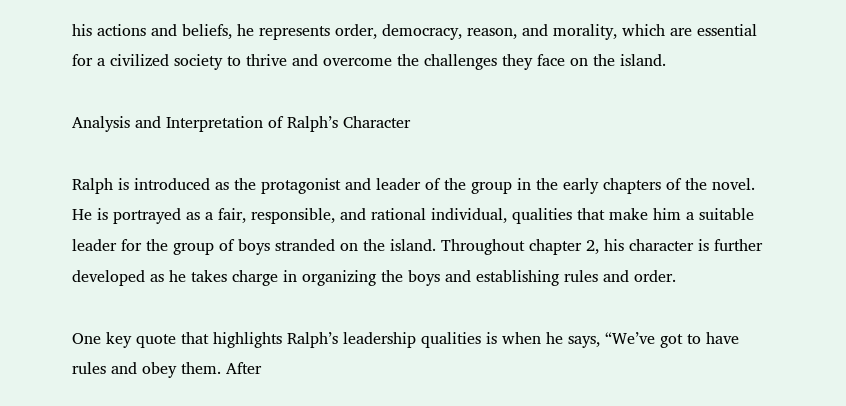his actions and beliefs, he represents order, democracy, reason, and morality, which are essential for a civilized society to thrive and overcome the challenges they face on the island.

Analysis and Interpretation of Ralph’s Character

Ralph is introduced as the protagonist and leader of the group in the early chapters of the novel. He is portrayed as a fair, responsible, and rational individual, qualities that make him a suitable leader for the group of boys stranded on the island. Throughout chapter 2, his character is further developed as he takes charge in organizing the boys and establishing rules and order.

One key quote that highlights Ralph’s leadership qualities is when he says, “We’ve got to have rules and obey them. After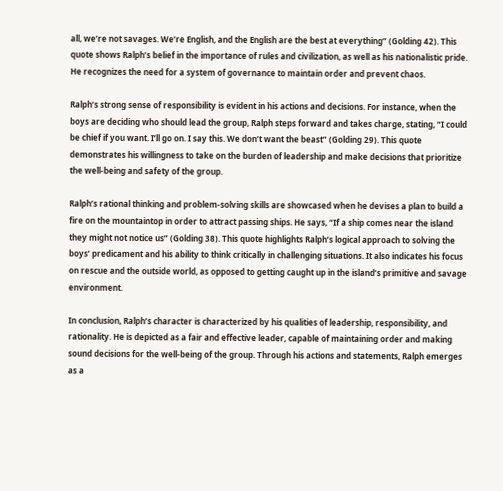all, we’re not savages. We’re English, and the English are the best at everything” (Golding 42). This quote shows Ralph’s belief in the importance of rules and civilization, as well as his nationalistic pride. He recognizes the need for a system of governance to maintain order and prevent chaos.

Ralph’s strong sense of responsibility is evident in his actions and decisions. For instance, when the boys are deciding who should lead the group, Ralph steps forward and takes charge, stating, “I could be chief if you want. I’ll go on. I say this. We don’t want the beast” (Golding 29). This quote demonstrates his willingness to take on the burden of leadership and make decisions that prioritize the well-being and safety of the group.

Ralph’s rational thinking and problem-solving skills are showcased when he devises a plan to build a fire on the mountaintop in order to attract passing ships. He says, “If a ship comes near the island they might not notice us” (Golding 38). This quote highlights Ralph’s logical approach to solving the boys’ predicament and his ability to think critically in challenging situations. It also indicates his focus on rescue and the outside world, as opposed to getting caught up in the island’s primitive and savage environment.

In conclusion, Ralph’s character is characterized by his qualities of leadership, responsibility, and rationality. He is depicted as a fair and effective leader, capable of maintaining order and making sound decisions for the well-being of the group. Through his actions and statements, Ralph emerges as a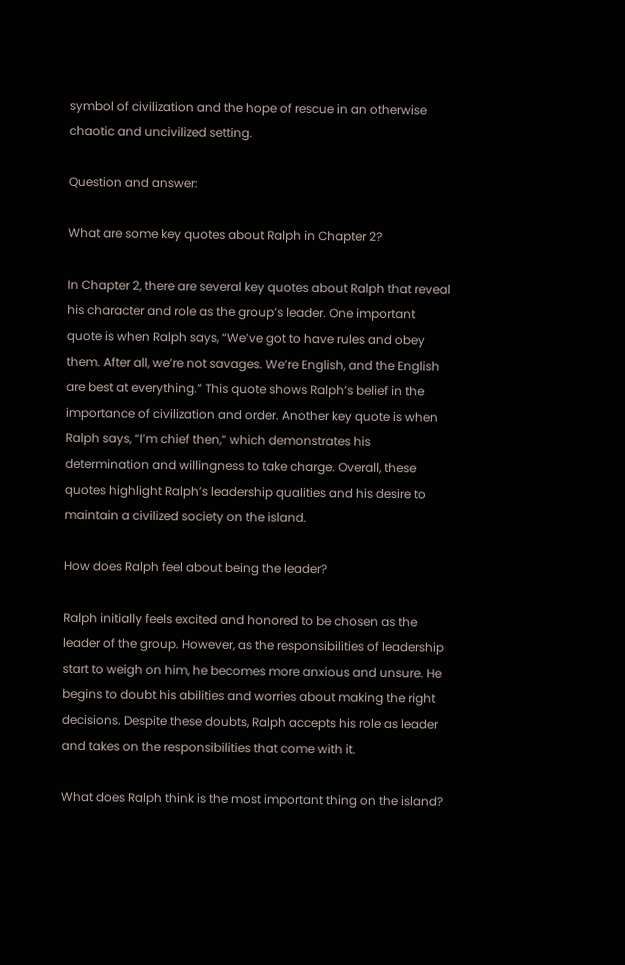symbol of civilization and the hope of rescue in an otherwise chaotic and uncivilized setting.

Question and answer:

What are some key quotes about Ralph in Chapter 2?

In Chapter 2, there are several key quotes about Ralph that reveal his character and role as the group’s leader. One important quote is when Ralph says, “We’ve got to have rules and obey them. After all, we’re not savages. We’re English, and the English are best at everything.” This quote shows Ralph’s belief in the importance of civilization and order. Another key quote is when Ralph says, “I’m chief then,” which demonstrates his determination and willingness to take charge. Overall, these quotes highlight Ralph’s leadership qualities and his desire to maintain a civilized society on the island.

How does Ralph feel about being the leader?

Ralph initially feels excited and honored to be chosen as the leader of the group. However, as the responsibilities of leadership start to weigh on him, he becomes more anxious and unsure. He begins to doubt his abilities and worries about making the right decisions. Despite these doubts, Ralph accepts his role as leader and takes on the responsibilities that come with it.

What does Ralph think is the most important thing on the island?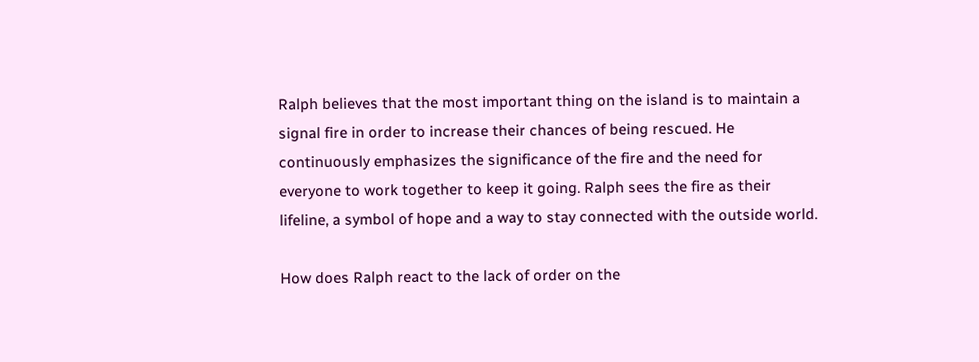Ralph believes that the most important thing on the island is to maintain a signal fire in order to increase their chances of being rescued. He continuously emphasizes the significance of the fire and the need for everyone to work together to keep it going. Ralph sees the fire as their lifeline, a symbol of hope and a way to stay connected with the outside world.

How does Ralph react to the lack of order on the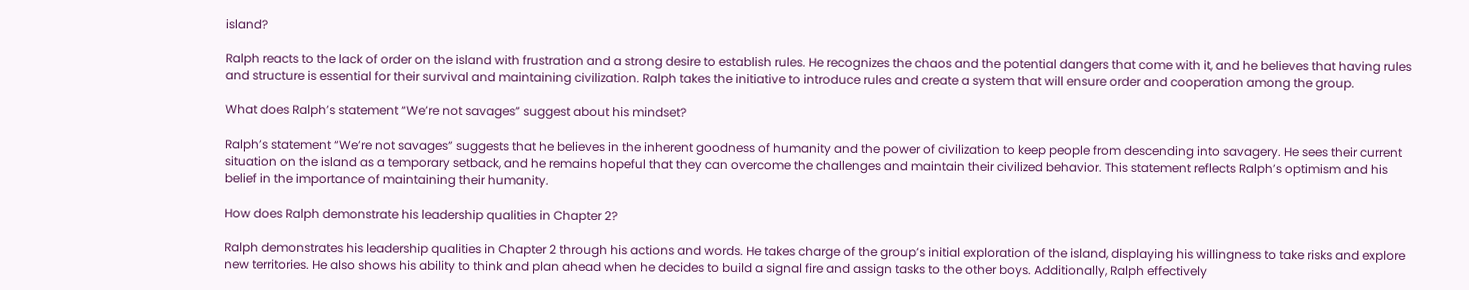island?

Ralph reacts to the lack of order on the island with frustration and a strong desire to establish rules. He recognizes the chaos and the potential dangers that come with it, and he believes that having rules and structure is essential for their survival and maintaining civilization. Ralph takes the initiative to introduce rules and create a system that will ensure order and cooperation among the group.

What does Ralph’s statement “We’re not savages” suggest about his mindset?

Ralph’s statement “We’re not savages” suggests that he believes in the inherent goodness of humanity and the power of civilization to keep people from descending into savagery. He sees their current situation on the island as a temporary setback, and he remains hopeful that they can overcome the challenges and maintain their civilized behavior. This statement reflects Ralph’s optimism and his belief in the importance of maintaining their humanity.

How does Ralph demonstrate his leadership qualities in Chapter 2?

Ralph demonstrates his leadership qualities in Chapter 2 through his actions and words. He takes charge of the group’s initial exploration of the island, displaying his willingness to take risks and explore new territories. He also shows his ability to think and plan ahead when he decides to build a signal fire and assign tasks to the other boys. Additionally, Ralph effectively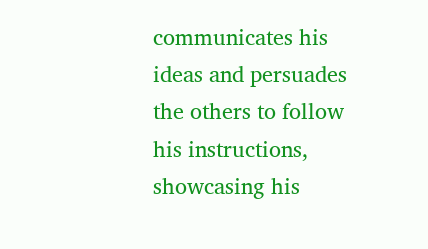communicates his ideas and persuades the others to follow his instructions, showcasing his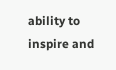ability to inspire and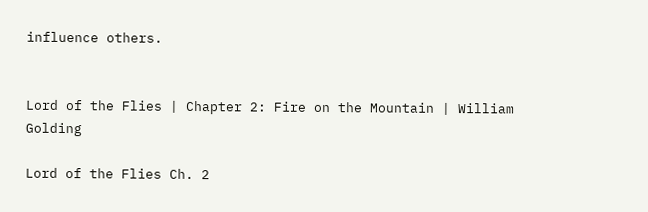influence others.


Lord of the Flies | Chapter 2: Fire on the Mountain | William Golding

Lord of the Flies Ch. 2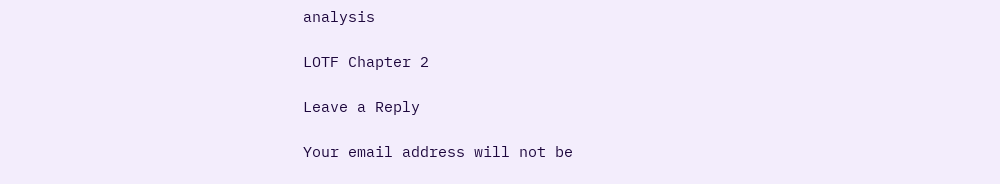analysis

LOTF Chapter 2

Leave a Reply

Your email address will not be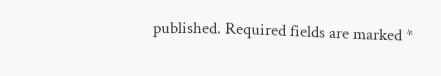published. Required fields are marked *